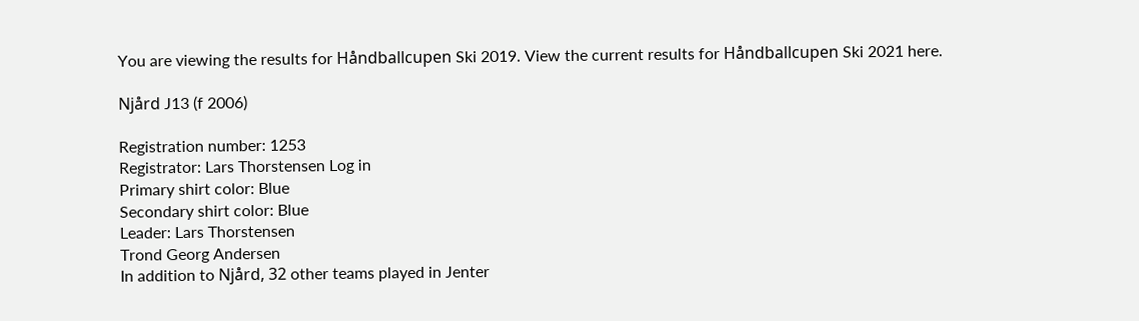You are viewing the results for Håndballcupen Ski 2019. View the current results for Håndballcupen Ski 2021 here.

Njård J13 (f 2006)

Registration number: 1253
Registrator: Lars Thorstensen Log in
Primary shirt color: Blue
Secondary shirt color: Blue
Leader: Lars Thorstensen
Trond Georg Andersen
In addition to Njård, 32 other teams played in Jenter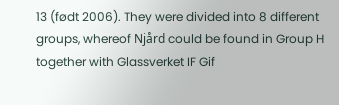13 (født 2006). They were divided into 8 different groups, whereof Njård could be found in Group H together with Glassverket IF Gif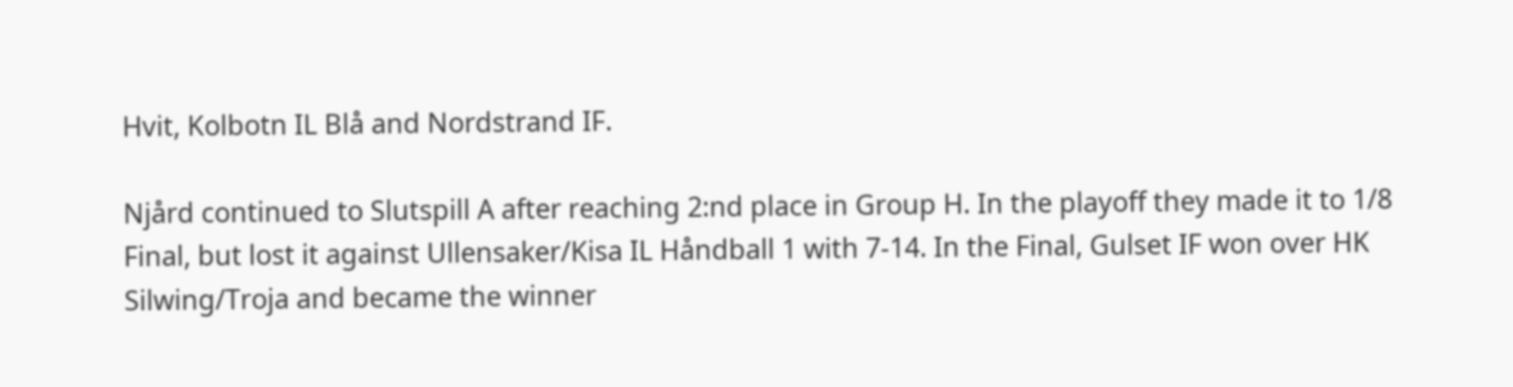Hvit, Kolbotn IL Blå and Nordstrand IF.

Njård continued to Slutspill A after reaching 2:nd place in Group H. In the playoff they made it to 1/8 Final, but lost it against Ullensaker/Kisa IL Håndball 1 with 7-14. In the Final, Gulset IF won over HK Silwing/Troja and became the winner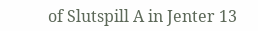of Slutspill A in Jenter 13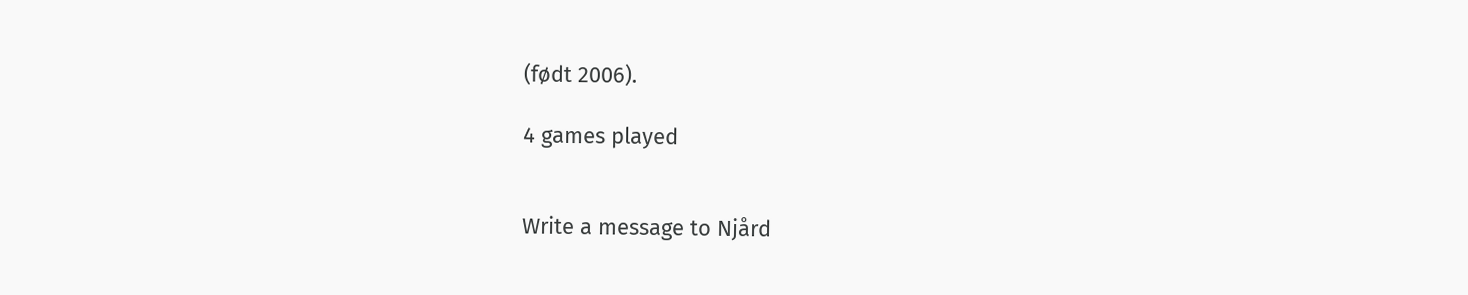(født 2006).

4 games played


Write a message to Njård